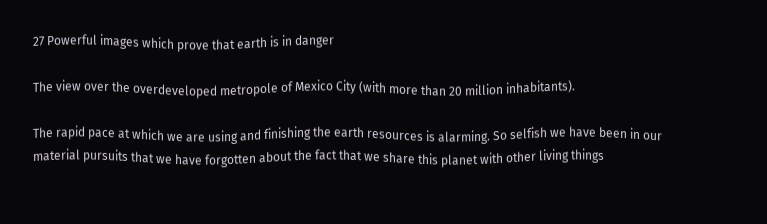27 Powerful images which prove that earth is in danger

The view over the overdeveloped metropole of Mexico City (with more than 20 million inhabitants).

The rapid pace at which we are using and finishing the earth resources is alarming. So selfish we have been in our material pursuits that we have forgotten about the fact that we share this planet with other living things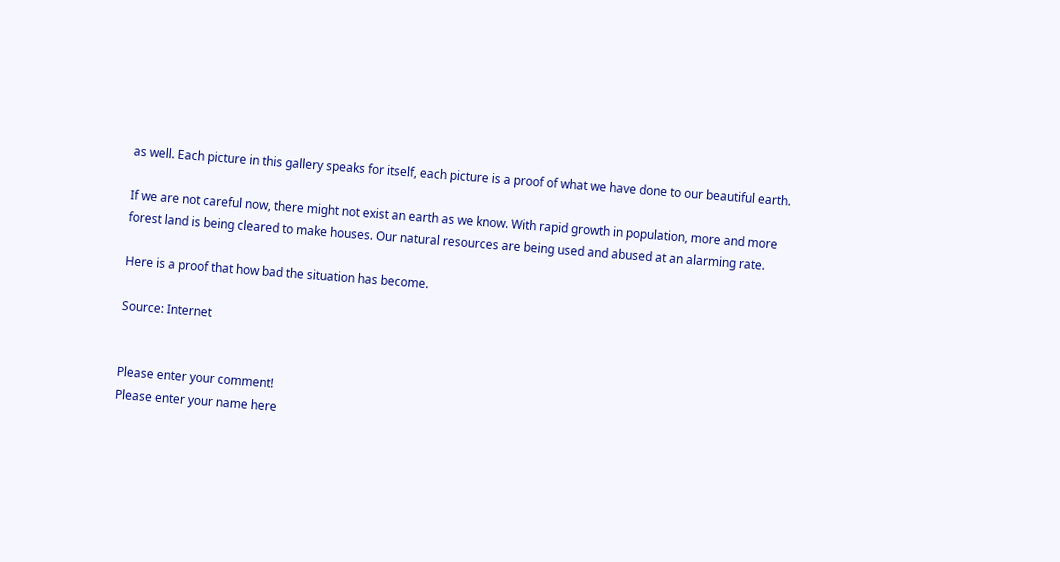as well. Each picture in this gallery speaks for itself, each picture is a proof of what we have done to our beautiful earth.

If we are not careful now, there might not exist an earth as we know. With rapid growth in population, more and more forest land is being cleared to make houses. Our natural resources are being used and abused at an alarming rate.

Here is a proof that how bad the situation has become.

Source: Internet


Please enter your comment!
Please enter your name here